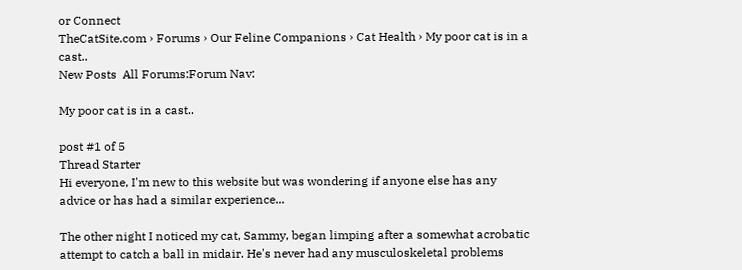or Connect
TheCatSite.com › Forums › Our Feline Companions › Cat Health › My poor cat is in a cast..
New Posts  All Forums:Forum Nav:

My poor cat is in a cast..

post #1 of 5
Thread Starter
Hi everyone, I'm new to this website but was wondering if anyone else has any advice or has had a similar experience...

The other night I noticed my cat, Sammy, began limping after a somewhat acrobatic attempt to catch a ball in midair. He's never had any musculoskeletal problems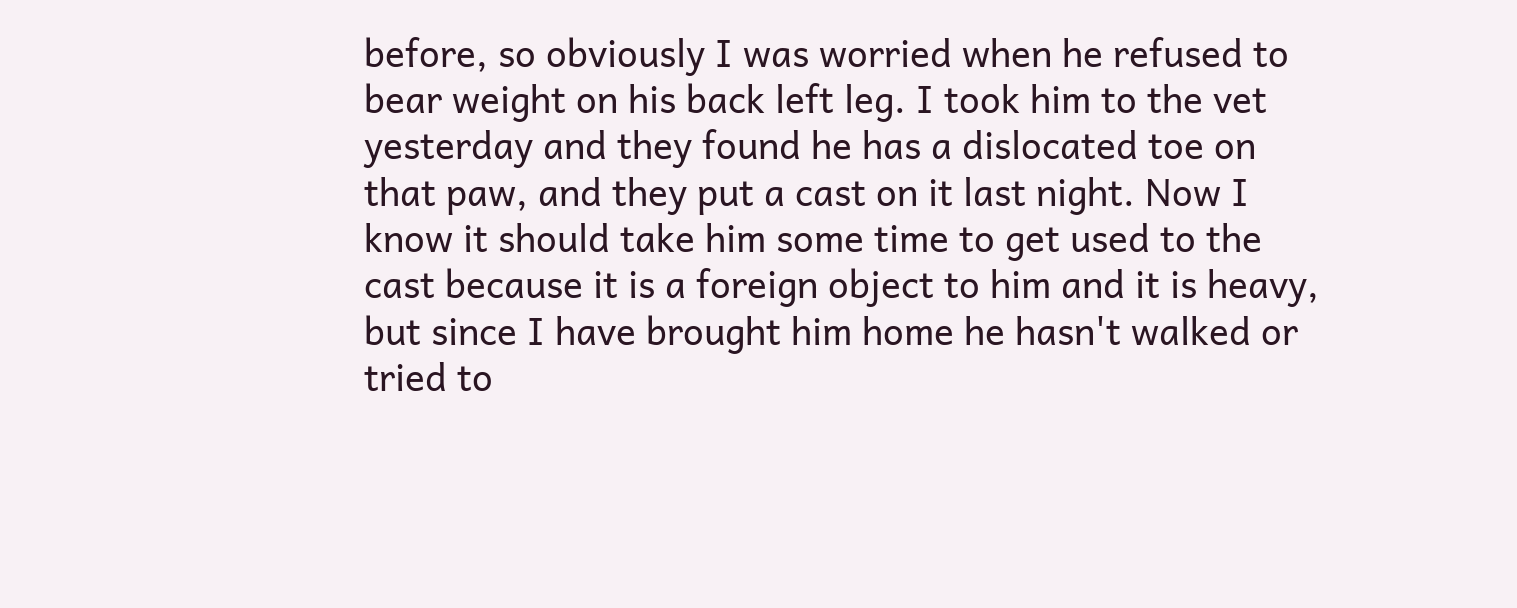before, so obviously I was worried when he refused to bear weight on his back left leg. I took him to the vet yesterday and they found he has a dislocated toe on that paw, and they put a cast on it last night. Now I know it should take him some time to get used to the cast because it is a foreign object to him and it is heavy, but since I have brought him home he hasn't walked or tried to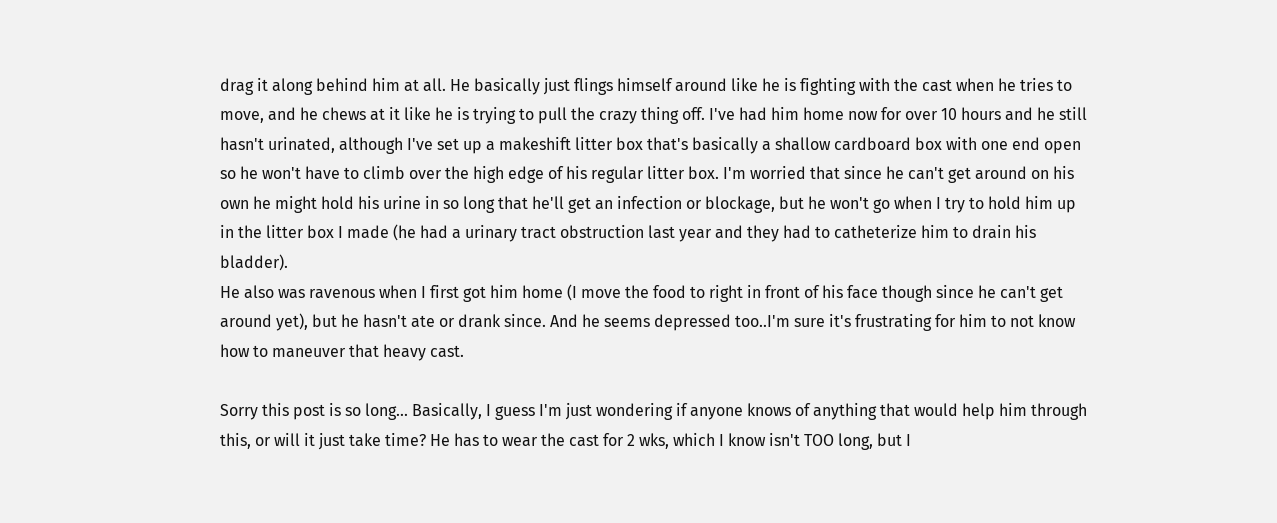drag it along behind him at all. He basically just flings himself around like he is fighting with the cast when he tries to move, and he chews at it like he is trying to pull the crazy thing off. I've had him home now for over 10 hours and he still hasn't urinated, although I've set up a makeshift litter box that's basically a shallow cardboard box with one end open so he won't have to climb over the high edge of his regular litter box. I'm worried that since he can't get around on his own he might hold his urine in so long that he'll get an infection or blockage, but he won't go when I try to hold him up in the litter box I made (he had a urinary tract obstruction last year and they had to catheterize him to drain his bladder).
He also was ravenous when I first got him home (I move the food to right in front of his face though since he can't get around yet), but he hasn't ate or drank since. And he seems depressed too..I'm sure it's frustrating for him to not know how to maneuver that heavy cast.

Sorry this post is so long... Basically, I guess I'm just wondering if anyone knows of anything that would help him through this, or will it just take time? He has to wear the cast for 2 wks, which I know isn't TOO long, but I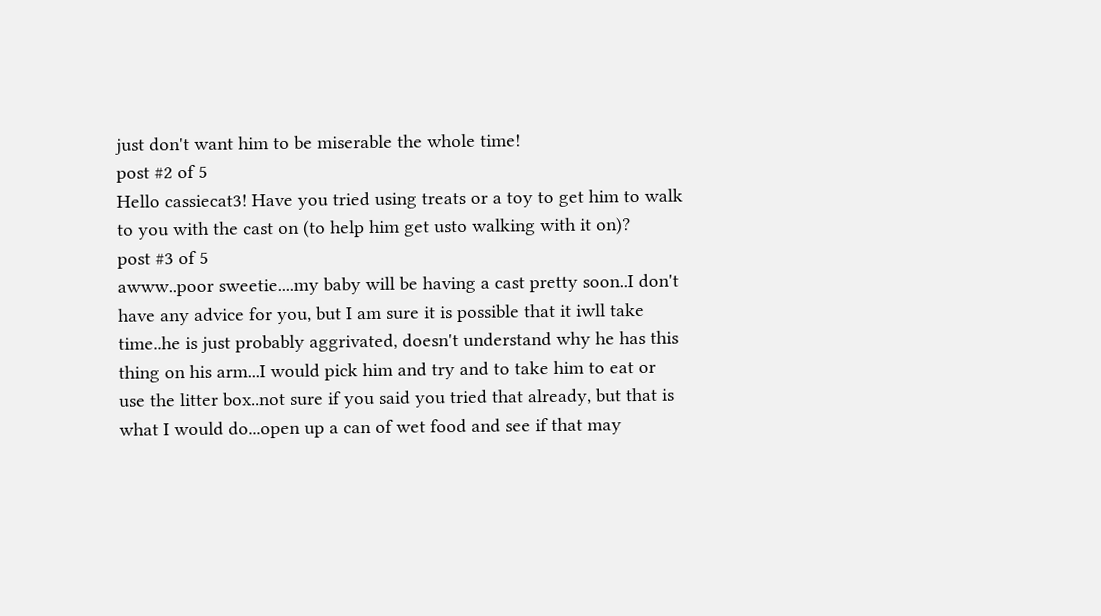just don't want him to be miserable the whole time!
post #2 of 5
Hello cassiecat3! Have you tried using treats or a toy to get him to walk to you with the cast on (to help him get usto walking with it on)?
post #3 of 5
awww..poor sweetie....my baby will be having a cast pretty soon..I don't have any advice for you, but I am sure it is possible that it iwll take time..he is just probably aggrivated, doesn't understand why he has this thing on his arm...I would pick him and try and to take him to eat or use the litter box..not sure if you said you tried that already, but that is what I would do...open up a can of wet food and see if that may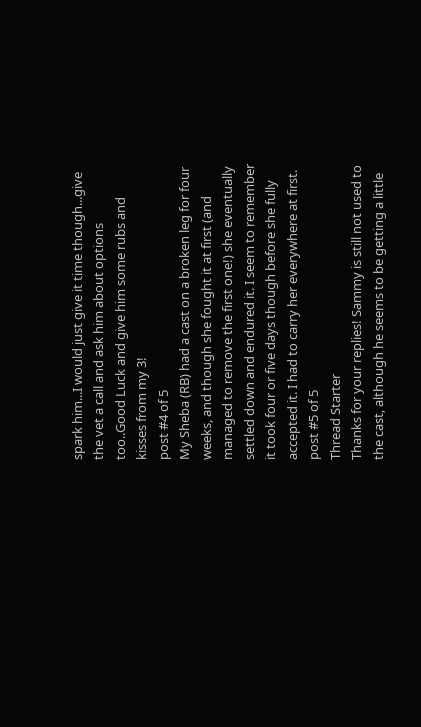spark him...I would just give it time though...give the vet a call and ask him about options too..Good Luck and give him some rubs and kisses from my 3!
post #4 of 5
My Sheba (RB) had a cast on a broken leg for four weeks, and though she fought it at first (and managed to remove the first one!) she eventually settled down and endured it. I seem to remember it took four or five days though before she fully accepted it. I had to carry her everywhere at first.
post #5 of 5
Thread Starter
Thanks for your replies! Sammy is still not used to the cast, although he seems to be getting a little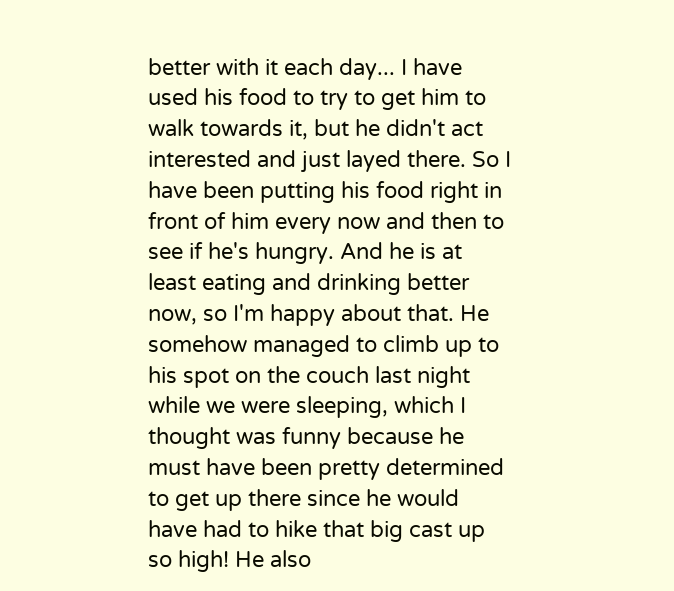better with it each day... I have used his food to try to get him to walk towards it, but he didn't act interested and just layed there. So I have been putting his food right in front of him every now and then to see if he's hungry. And he is at least eating and drinking better now, so I'm happy about that. He somehow managed to climb up to his spot on the couch last night while we were sleeping, which I thought was funny because he must have been pretty determined to get up there since he would have had to hike that big cast up so high! He also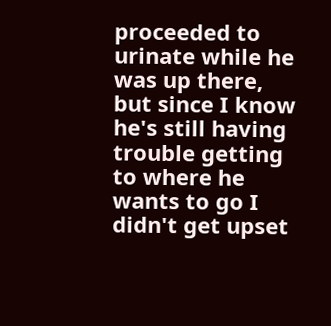proceeded to urinate while he was up there, but since I know he's still having trouble getting to where he wants to go I didn't get upset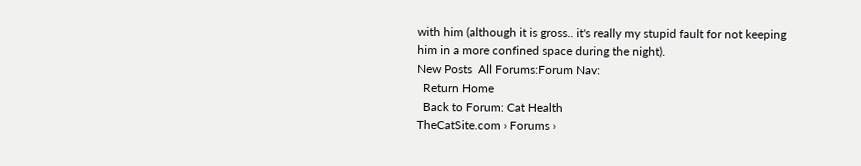with him (although it is gross.. it's really my stupid fault for not keeping him in a more confined space during the night).
New Posts  All Forums:Forum Nav:
  Return Home
  Back to Forum: Cat Health
TheCatSite.com › Forums ›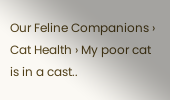Our Feline Companions › Cat Health › My poor cat is in a cast..